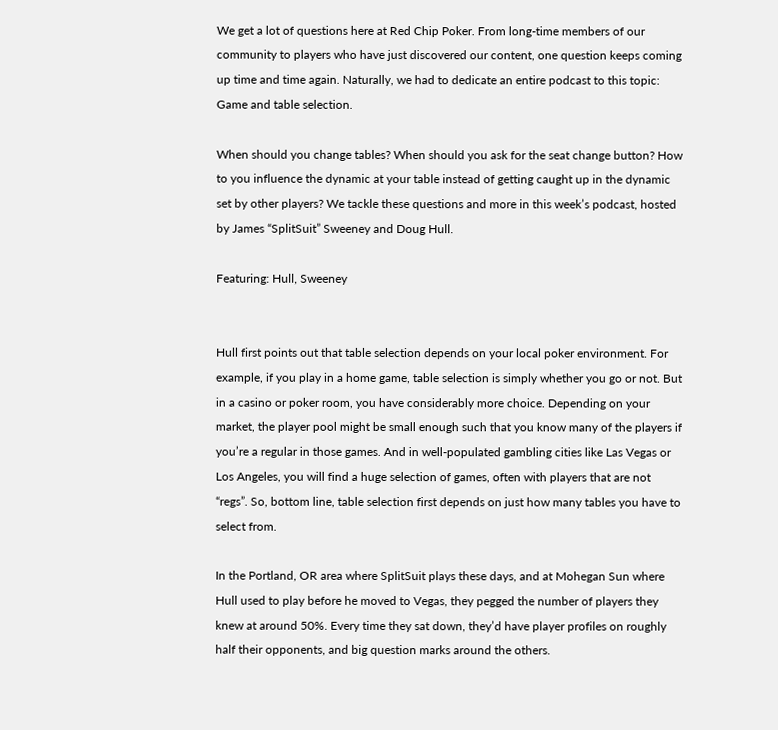We get a lot of questions here at Red Chip Poker. From long-time members of our community to players who have just discovered our content, one question keeps coming up time and time again. Naturally, we had to dedicate an entire podcast to this topic: Game and table selection.

When should you change tables? When should you ask for the seat change button? How to you influence the dynamic at your table instead of getting caught up in the dynamic set by other players? We tackle these questions and more in this week’s podcast, hosted by James “SplitSuit” Sweeney and Doug Hull.

Featuring: Hull, Sweeney


Hull first points out that table selection depends on your local poker environment. For example, if you play in a home game, table selection is simply whether you go or not. But in a casino or poker room, you have considerably more choice. Depending on your market, the player pool might be small enough such that you know many of the players if you’re a regular in those games. And in well-populated gambling cities like Las Vegas or Los Angeles, you will find a huge selection of games, often with players that are not “regs”. So, bottom line, table selection first depends on just how many tables you have to select from.

In the Portland, OR area where SplitSuit plays these days, and at Mohegan Sun where Hull used to play before he moved to Vegas, they pegged the number of players they knew at around 50%. Every time they sat down, they’d have player profiles on roughly half their opponents, and big question marks around the others.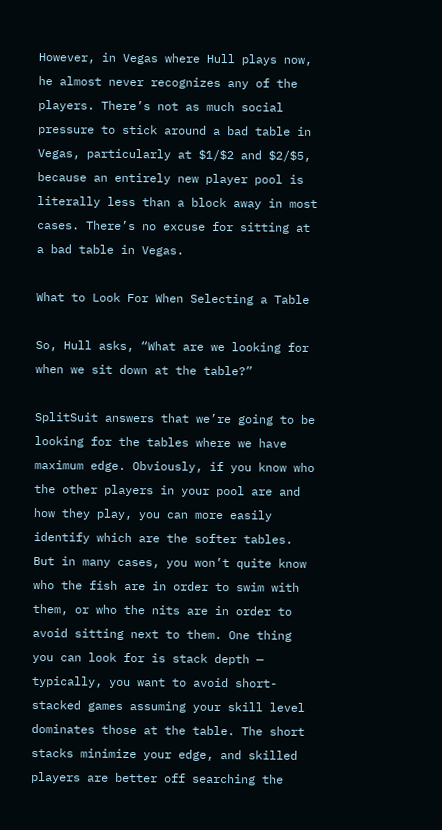However, in Vegas where Hull plays now, he almost never recognizes any of the players. There’s not as much social pressure to stick around a bad table in Vegas, particularly at $1/$2 and $2/$5, because an entirely new player pool is literally less than a block away in most cases. There’s no excuse for sitting at a bad table in Vegas.

What to Look For When Selecting a Table

So, Hull asks, “What are we looking for when we sit down at the table?”

SplitSuit answers that we’re going to be looking for the tables where we have maximum edge. Obviously, if you know who the other players in your pool are and how they play, you can more easily identify which are the softer tables. But in many cases, you won’t quite know who the fish are in order to swim with them, or who the nits are in order to avoid sitting next to them. One thing you can look for is stack depth — typically, you want to avoid short-stacked games assuming your skill level dominates those at the table. The short stacks minimize your edge, and skilled players are better off searching the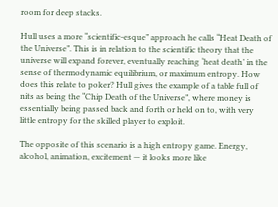room for deep stacks.

Hull uses a more “scientific-esque” approach he calls “Heat Death of the Universe”. This is in relation to the scientific theory that the universe will expand forever, eventually reaching ‘heat death’ in the sense of thermodynamic equilibrium, or maximum entropy. How does this relate to poker? Hull gives the example of a table full of nits as being the “Chip Death of the Universe”, where money is essentially being passed back and forth or held on to, with very little entropy for the skilled player to exploit.

The opposite of this scenario is a high entropy game. Energy, alcohol, animation, excitement — it looks more like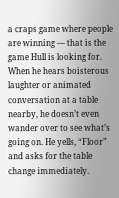a craps game where people are winning — that is the game Hull is looking for. When he hears boisterous laughter or animated conversation at a table nearby, he doesn’t even wander over to see what’s going on. He yells, “Floor” and asks for the table change immediately.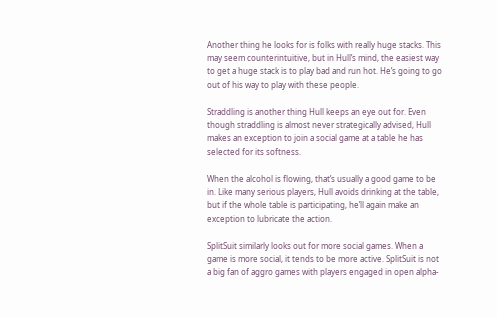Another thing he looks for is folks with really huge stacks. This may seem counterintuitive, but in Hull’s mind, the easiest way to get a huge stack is to play bad and run hot. He’s going to go out of his way to play with these people.

Straddling is another thing Hull keeps an eye out for. Even though straddling is almost never strategically advised, Hull makes an exception to join a social game at a table he has selected for its softness.

When the alcohol is flowing, that’s usually a good game to be in. Like many serious players, Hull avoids drinking at the table, but if the whole table is participating, he’ll again make an exception to lubricate the action.

SplitSuit similarly looks out for more social games. When a game is more social, it tends to be more active. SplitSuit is not a big fan of aggro games with players engaged in open alpha-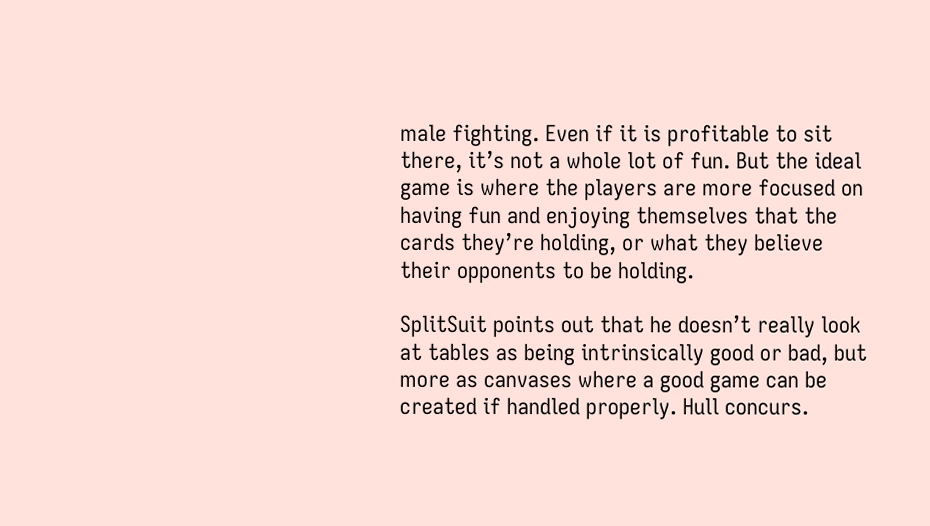male fighting. Even if it is profitable to sit there, it’s not a whole lot of fun. But the ideal game is where the players are more focused on having fun and enjoying themselves that the cards they’re holding, or what they believe their opponents to be holding.

SplitSuit points out that he doesn’t really look at tables as being intrinsically good or bad, but more as canvases where a good game can be created if handled properly. Hull concurs.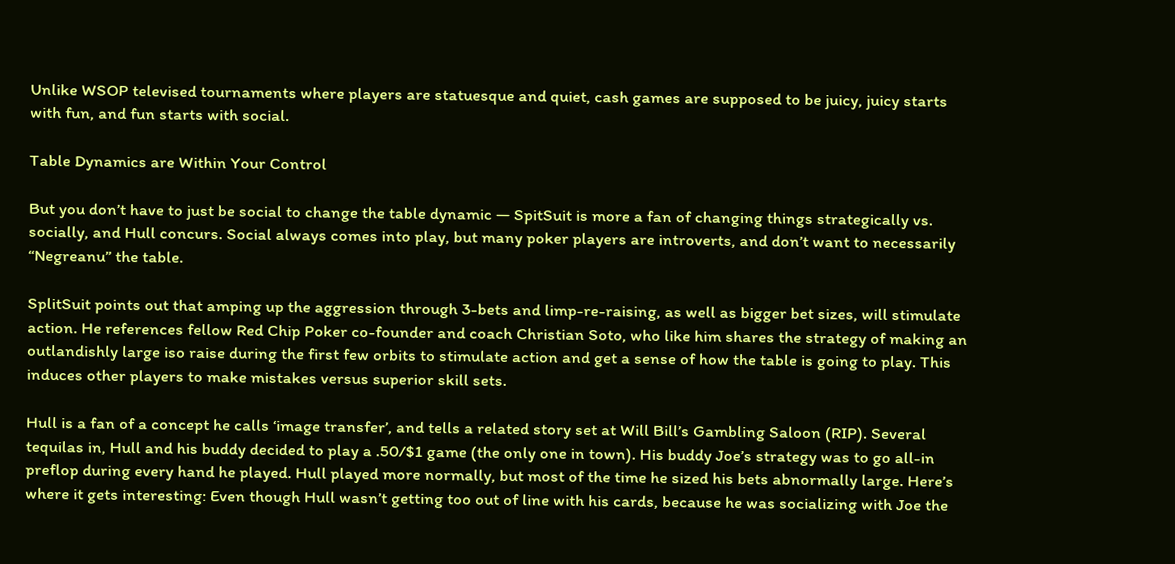Unlike WSOP televised tournaments where players are statuesque and quiet, cash games are supposed to be juicy, juicy starts with fun, and fun starts with social.

Table Dynamics are Within Your Control

But you don’t have to just be social to change the table dynamic — SpitSuit is more a fan of changing things strategically vs. socially, and Hull concurs. Social always comes into play, but many poker players are introverts, and don’t want to necessarily “Negreanu” the table.

SplitSuit points out that amping up the aggression through 3-bets and limp-re-raising, as well as bigger bet sizes, will stimulate action. He references fellow Red Chip Poker co-founder and coach Christian Soto, who like him shares the strategy of making an outlandishly large iso raise during the first few orbits to stimulate action and get a sense of how the table is going to play. This induces other players to make mistakes versus superior skill sets.

Hull is a fan of a concept he calls ‘image transfer’, and tells a related story set at Will Bill’s Gambling Saloon (RIP). Several tequilas in, Hull and his buddy decided to play a .50/$1 game (the only one in town). His buddy Joe’s strategy was to go all-in preflop during every hand he played. Hull played more normally, but most of the time he sized his bets abnormally large. Here’s where it gets interesting: Even though Hull wasn’t getting too out of line with his cards, because he was socializing with Joe the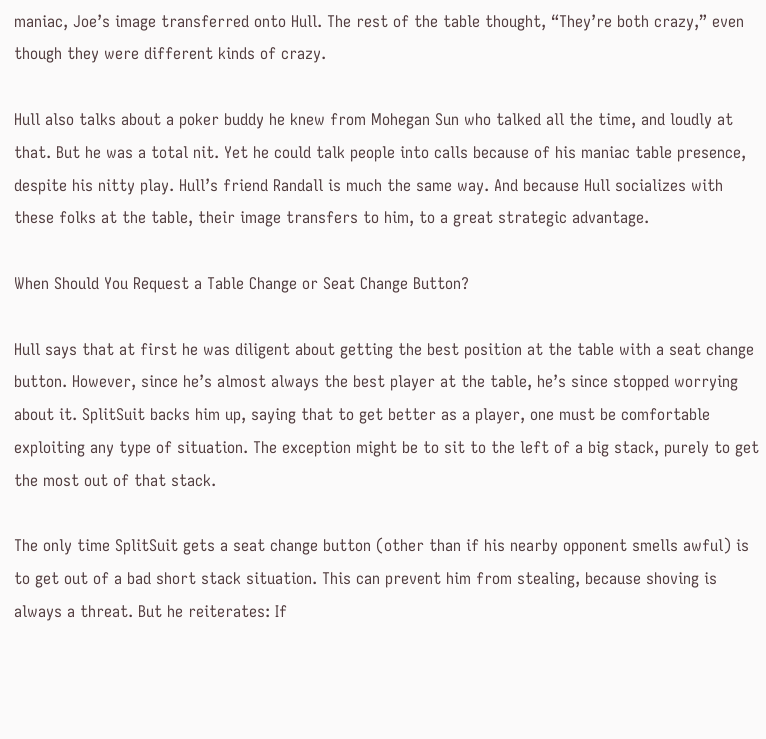maniac, Joe’s image transferred onto Hull. The rest of the table thought, “They’re both crazy,” even though they were different kinds of crazy.

Hull also talks about a poker buddy he knew from Mohegan Sun who talked all the time, and loudly at that. But he was a total nit. Yet he could talk people into calls because of his maniac table presence, despite his nitty play. Hull’s friend Randall is much the same way. And because Hull socializes with these folks at the table, their image transfers to him, to a great strategic advantage.

When Should You Request a Table Change or Seat Change Button?

Hull says that at first he was diligent about getting the best position at the table with a seat change button. However, since he’s almost always the best player at the table, he’s since stopped worrying about it. SplitSuit backs him up, saying that to get better as a player, one must be comfortable exploiting any type of situation. The exception might be to sit to the left of a big stack, purely to get the most out of that stack.

The only time SplitSuit gets a seat change button (other than if his nearby opponent smells awful) is to get out of a bad short stack situation. This can prevent him from stealing, because shoving is always a threat. But he reiterates: If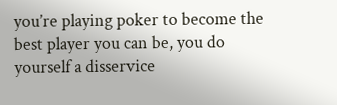you’re playing poker to become the best player you can be, you do yourself a disservice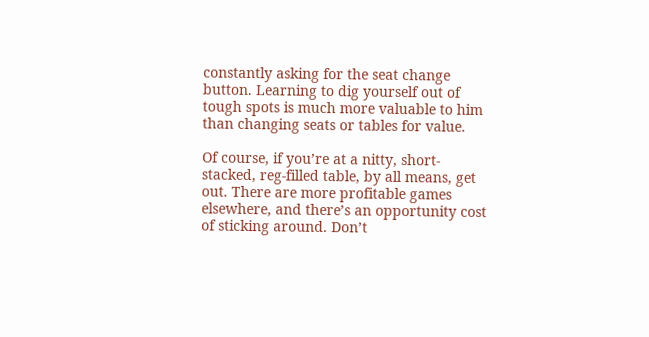constantly asking for the seat change button. Learning to dig yourself out of tough spots is much more valuable to him than changing seats or tables for value.

Of course, if you’re at a nitty, short-stacked, reg-filled table, by all means, get out. There are more profitable games elsewhere, and there’s an opportunity cost of sticking around. Don’t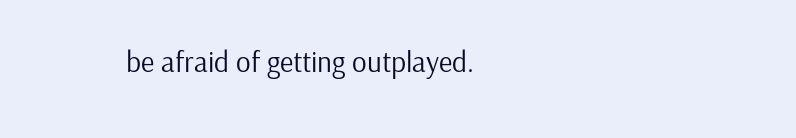be afraid of getting outplayed.